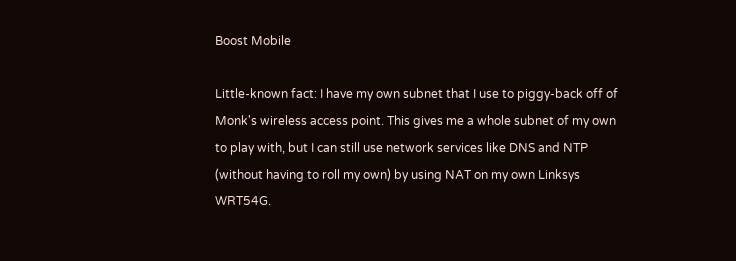Boost Mobile

Little-known fact: I have my own subnet that I use to piggy-back off of Monk's wireless access point. This gives me a whole subnet of my own to play with, but I can still use network services like DNS and NTP (without having to roll my own) by using NAT on my own Linksys WRT54G.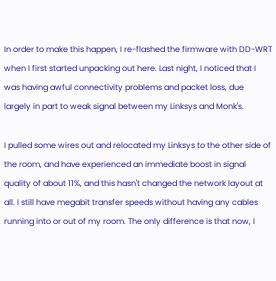In order to make this happen, I re-flashed the firmware with DD-WRT when I first started unpacking out here. Last night, I noticed that I was having awful connectivity problems and packet loss, due largely in part to weak signal between my Linksys and Monk's.

I pulled some wires out and relocated my Linksys to the other side of the room, and have experienced an immediate boost in signal quality of about 11%, and this hasn't changed the network layout at all. I still have megabit transfer speeds without having any cables running into or out of my room. The only difference is that now, I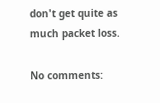don't get quite as much packet loss.

No comments: